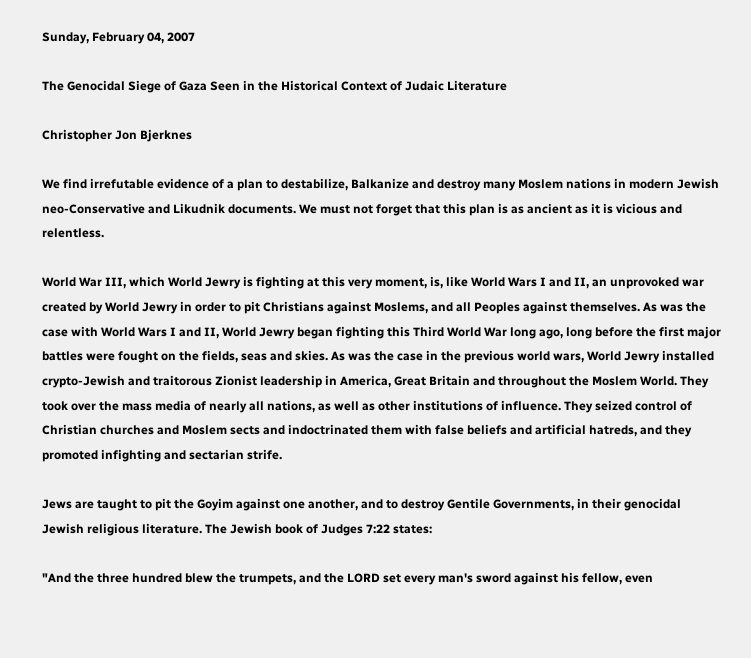Sunday, February 04, 2007

The Genocidal Siege of Gaza Seen in the Historical Context of Judaic Literature

Christopher Jon Bjerknes

We find irrefutable evidence of a plan to destabilize, Balkanize and destroy many Moslem nations in modern Jewish neo-Conservative and Likudnik documents. We must not forget that this plan is as ancient as it is vicious and relentless.

World War III, which World Jewry is fighting at this very moment, is, like World Wars I and II, an unprovoked war created by World Jewry in order to pit Christians against Moslems, and all Peoples against themselves. As was the case with World Wars I and II, World Jewry began fighting this Third World War long ago, long before the first major battles were fought on the fields, seas and skies. As was the case in the previous world wars, World Jewry installed crypto-Jewish and traitorous Zionist leadership in America, Great Britain and throughout the Moslem World. They took over the mass media of nearly all nations, as well as other institutions of influence. They seized control of Christian churches and Moslem sects and indoctrinated them with false beliefs and artificial hatreds, and they promoted infighting and sectarian strife.

Jews are taught to pit the Goyim against one another, and to destroy Gentile Governments, in their genocidal Jewish religious literature. The Jewish book of Judges 7:22 states:

"And the three hundred blew the trumpets, and the LORD set every man's sword against his fellow, even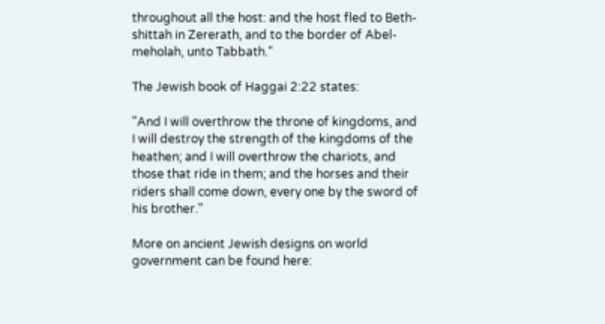throughout all the host: and the host fled to Beth-shittah in Zererath, and to the border of Abel-meholah, unto Tabbath."

The Jewish book of Haggai 2:22 states:

"And I will overthrow the throne of kingdoms, and I will destroy the strength of the kingdoms of the heathen; and I will overthrow the chariots, and those that ride in them; and the horses and their riders shall come down, every one by the sword of his brother."

More on ancient Jewish designs on world government can be found here: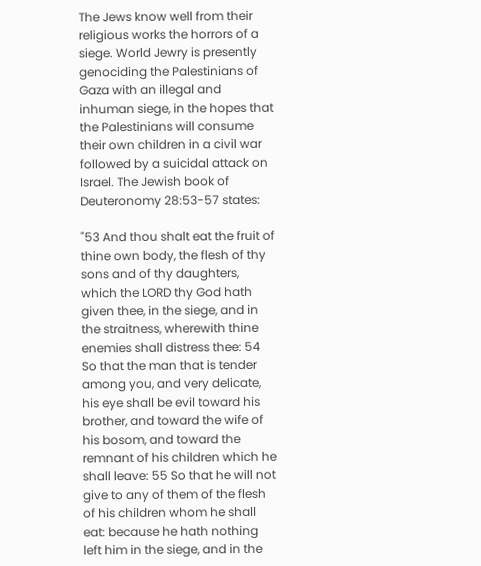The Jews know well from their religious works the horrors of a siege. World Jewry is presently genociding the Palestinians of Gaza with an illegal and inhuman siege, in the hopes that the Palestinians will consume their own children in a civil war followed by a suicidal attack on Israel. The Jewish book of Deuteronomy 28:53-57 states:

"53 And thou shalt eat the fruit of thine own body, the flesh of thy sons and of thy daughters, which the LORD thy God hath given thee, in the siege, and in the straitness, wherewith thine enemies shall distress thee: 54 So that the man that is tender among you, and very delicate, his eye shall be evil toward his brother, and toward the wife of his bosom, and toward the remnant of his children which he shall leave: 55 So that he will not give to any of them of the flesh of his children whom he shall eat: because he hath nothing left him in the siege, and in the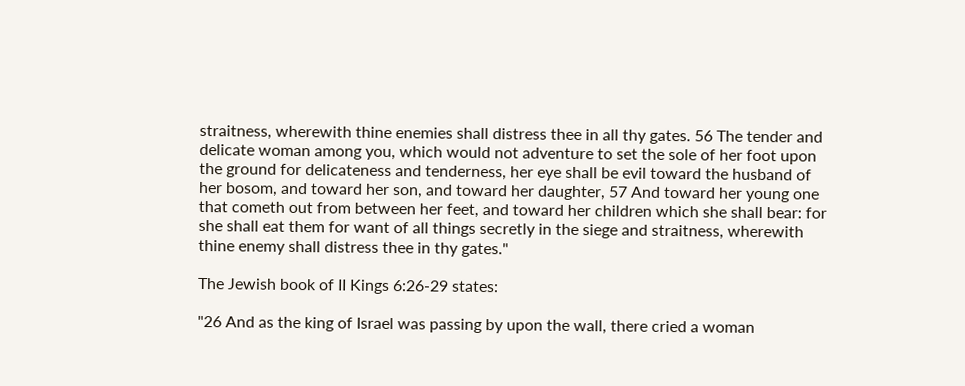straitness, wherewith thine enemies shall distress thee in all thy gates. 56 The tender and delicate woman among you, which would not adventure to set the sole of her foot upon the ground for delicateness and tenderness, her eye shall be evil toward the husband of her bosom, and toward her son, and toward her daughter, 57 And toward her young one that cometh out from between her feet, and toward her children which she shall bear: for she shall eat them for want of all things secretly in the siege and straitness, wherewith thine enemy shall distress thee in thy gates."

The Jewish book of II Kings 6:26-29 states:

"26 And as the king of Israel was passing by upon the wall, there cried a woman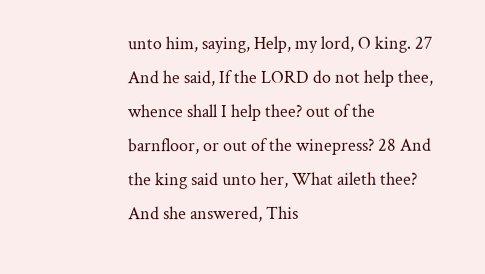unto him, saying, Help, my lord, O king. 27 And he said, If the LORD do not help thee, whence shall I help thee? out of the barnfloor, or out of the winepress? 28 And the king said unto her, What aileth thee? And she answered, This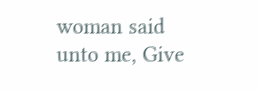woman said unto me, Give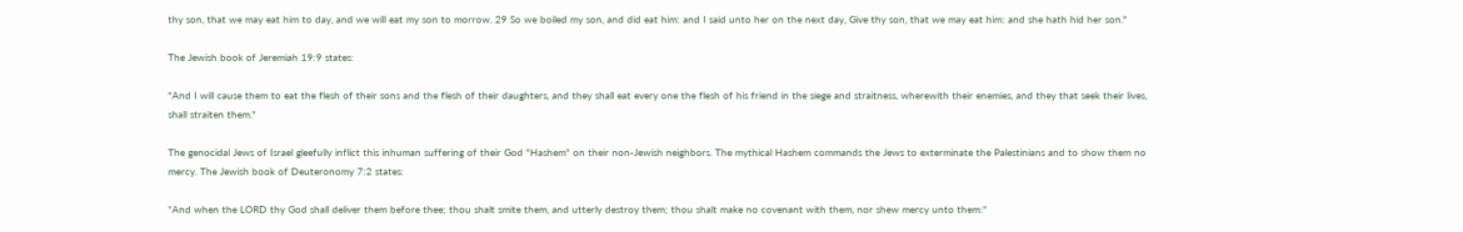thy son, that we may eat him to day, and we will eat my son to morrow. 29 So we boiled my son, and did eat him: and I said unto her on the next day, Give thy son, that we may eat him: and she hath hid her son."

The Jewish book of Jeremiah 19:9 states:

"And I will cause them to eat the flesh of their sons and the flesh of their daughters, and they shall eat every one the flesh of his friend in the siege and straitness, wherewith their enemies, and they that seek their lives, shall straiten them."

The genocidal Jews of Israel gleefully inflict this inhuman suffering of their God "Hashem" on their non-Jewish neighbors. The mythical Hashem commands the Jews to exterminate the Palestinians and to show them no mercy. The Jewish book of Deuteronomy 7:2 states:

"And when the LORD thy God shall deliver them before thee; thou shalt smite them, and utterly destroy them; thou shalt make no covenant with them, nor shew mercy unto them:"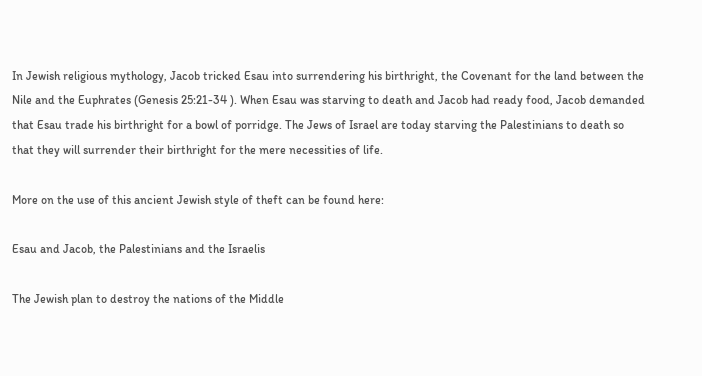In Jewish religious mythology, Jacob tricked Esau into surrendering his birthright, the Covenant for the land between the Nile and the Euphrates (Genesis 25:21-34 ). When Esau was starving to death and Jacob had ready food, Jacob demanded that Esau trade his birthright for a bowl of porridge. The Jews of Israel are today starving the Palestinians to death so that they will surrender their birthright for the mere necessities of life.

More on the use of this ancient Jewish style of theft can be found here:

Esau and Jacob, the Palestinians and the Israelis

The Jewish plan to destroy the nations of the Middle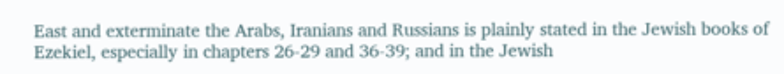East and exterminate the Arabs, Iranians and Russians is plainly stated in the Jewish books of Ezekiel, especially in chapters 26-29 and 36-39; and in the Jewish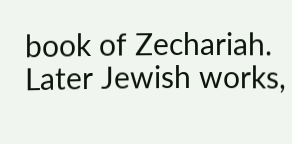book of Zechariah. Later Jewish works,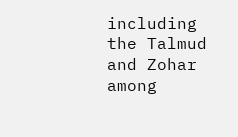including the Talmud and Zohar among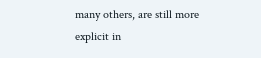many others, are still more explicit in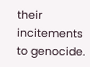their incitements to genocide.